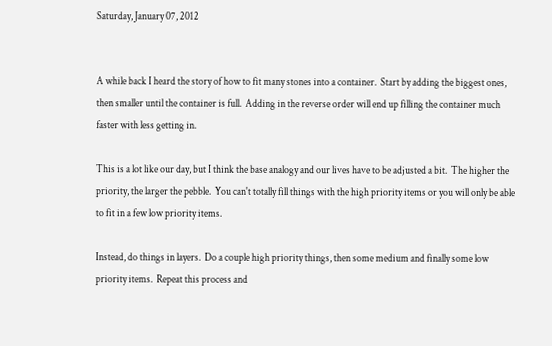Saturday, January 07, 2012


A while back I heard the story of how to fit many stones into a container.  Start by adding the biggest ones, then smaller until the container is full.  Adding in the reverse order will end up filling the container much faster with less getting in.

This is a lot like our day, but I think the base analogy and our lives have to be adjusted a bit.  The higher the priority, the larger the pebble.  You can't totally fill things with the high priority items or you will only be able to fit in a few low priority items.

Instead, do things in layers.  Do a couple high priority things, then some medium and finally some low priority items.  Repeat this process and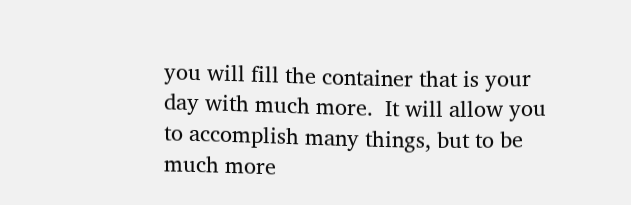you will fill the container that is your day with much more.  It will allow you to accomplish many things, but to be much more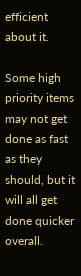efficient about it.

Some high priority items may not get done as fast as they should, but it will all get done quicker overall.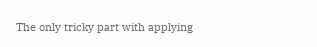The only tricky part with applying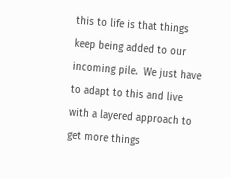this to life is that things keep being added to our incoming pile.  We just have to adapt to this and live with a layered approach to get more things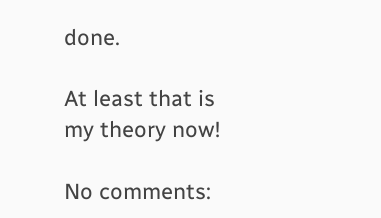done.

At least that is my theory now!

No comments: